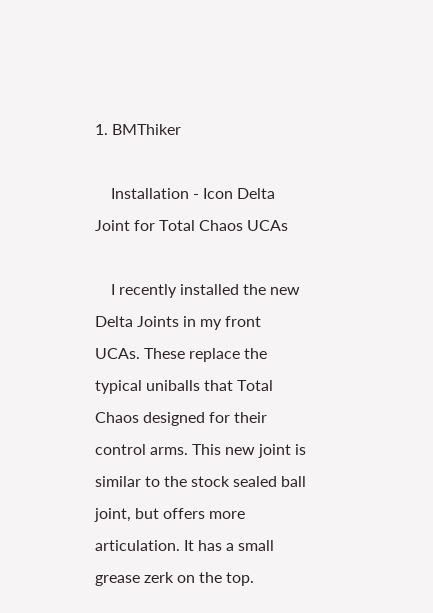1. BMThiker

    Installation - Icon Delta Joint for Total Chaos UCAs

    I recently installed the new Delta Joints in my front UCAs. These replace the typical uniballs that Total Chaos designed for their control arms. This new joint is similar to the stock sealed ball joint, but offers more articulation. It has a small grease zerk on the top.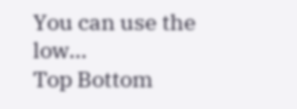You can use the low...
Top Bottom